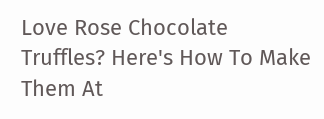Love Rose Chocolate Truffles? Here's How To Make Them At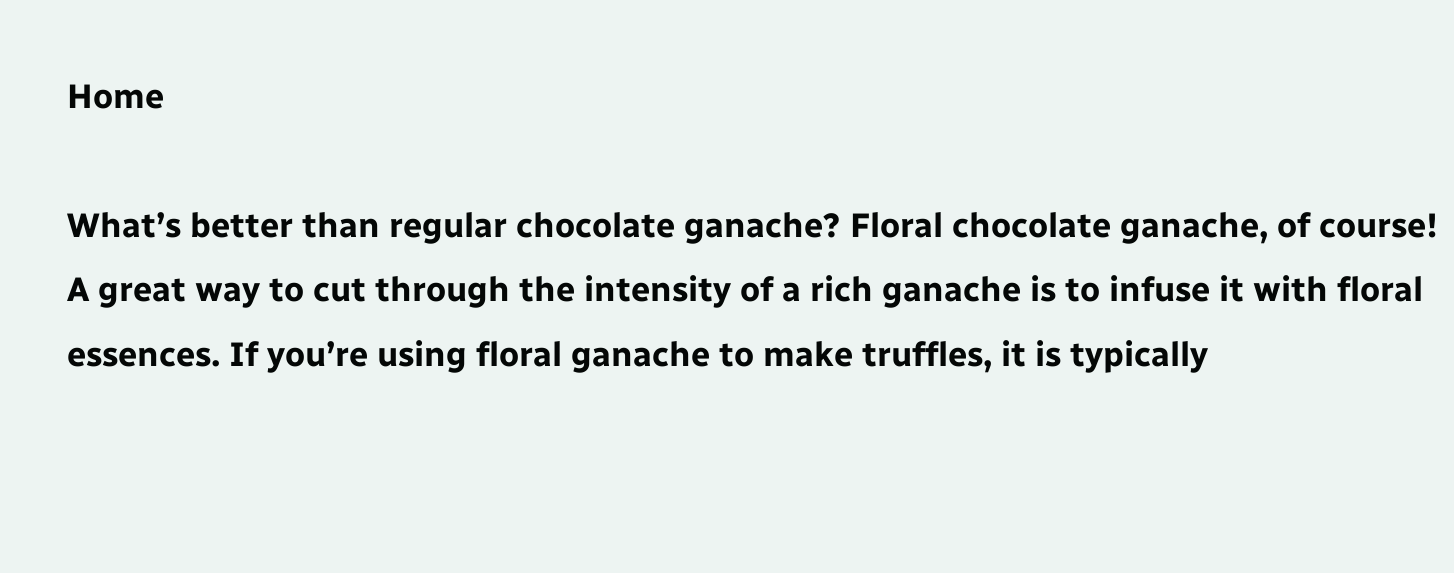Home

What’s better than regular chocolate ganache? Floral chocolate ganache, of course! A great way to cut through the intensity of a rich ganache is to infuse it with floral essences. If you’re using floral ganache to make truffles, it is typically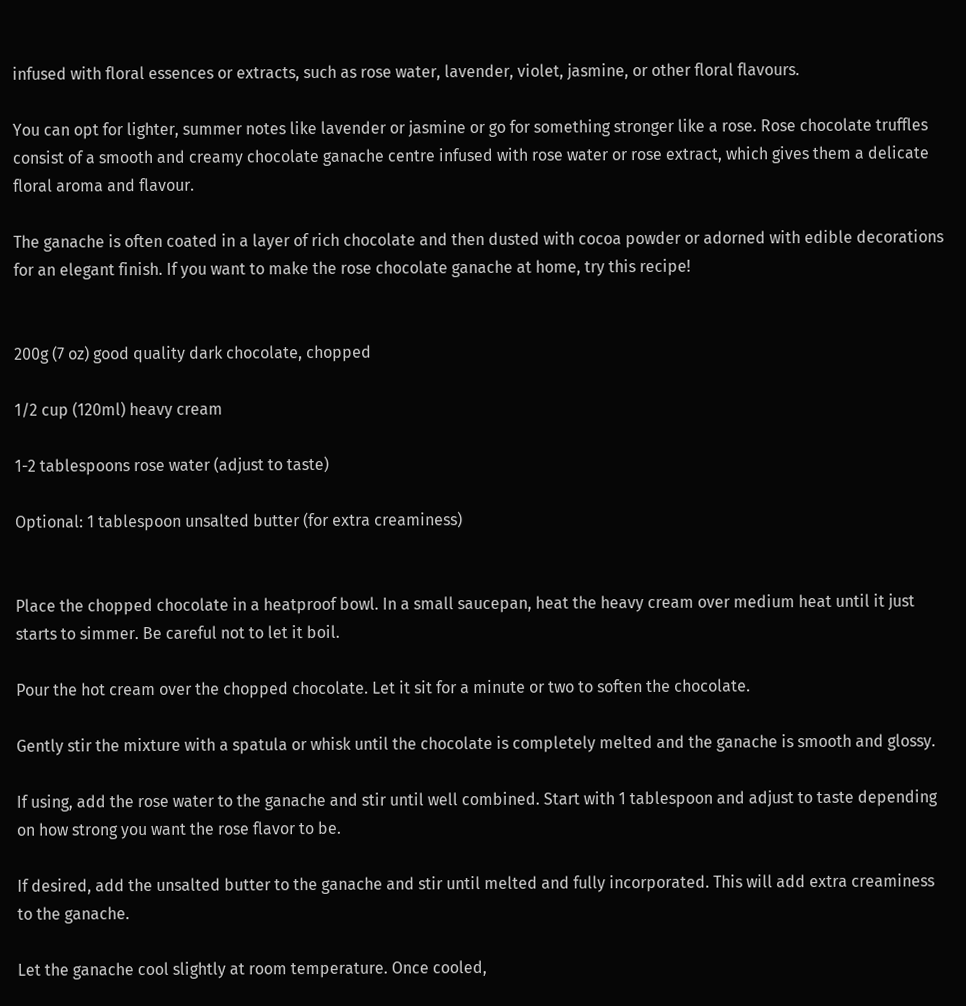infused with floral essences or extracts, such as rose water, lavender, violet, jasmine, or other floral flavours.

You can opt for lighter, summer notes like lavender or jasmine or go for something stronger like a rose. Rose chocolate truffles consist of a smooth and creamy chocolate ganache centre infused with rose water or rose extract, which gives them a delicate floral aroma and flavour.

The ganache is often coated in a layer of rich chocolate and then dusted with cocoa powder or adorned with edible decorations for an elegant finish. If you want to make the rose chocolate ganache at home, try this recipe!


200g (7 oz) good quality dark chocolate, chopped

1/2 cup (120ml) heavy cream

1-2 tablespoons rose water (adjust to taste)

Optional: 1 tablespoon unsalted butter (for extra creaminess)


Place the chopped chocolate in a heatproof bowl. In a small saucepan, heat the heavy cream over medium heat until it just starts to simmer. Be careful not to let it boil.

Pour the hot cream over the chopped chocolate. Let it sit for a minute or two to soften the chocolate.

Gently stir the mixture with a spatula or whisk until the chocolate is completely melted and the ganache is smooth and glossy.

If using, add the rose water to the ganache and stir until well combined. Start with 1 tablespoon and adjust to taste depending on how strong you want the rose flavor to be.

If desired, add the unsalted butter to the ganache and stir until melted and fully incorporated. This will add extra creaminess to the ganache.

Let the ganache cool slightly at room temperature. Once cooled,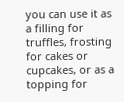you can use it as a filling for truffles, frosting for cakes or cupcakes, or as a topping for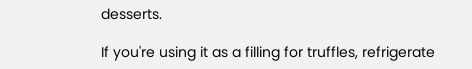desserts.

If you're using it as a filling for truffles, refrigerate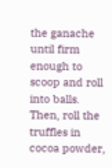the ganache until firm enough to scoop and roll into balls. Then, roll the truffles in cocoa powder,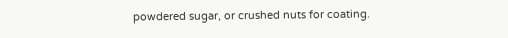powdered sugar, or crushed nuts for coating.